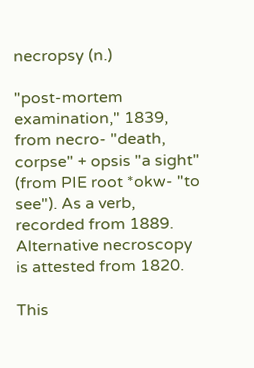necropsy (n.)

"post-mortem examination," 1839, from necro- "death, corpse" + opsis "a sight" (from PIE root *okw- "to see"). As a verb, recorded from 1889. Alternative necroscopy is attested from 1820.

This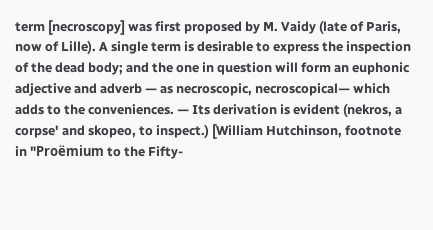term [necroscopy] was first proposed by M. Vaidy (late of Paris, now of Lille). A single term is desirable to express the inspection of the dead body; and the one in question will form an euphonic adjective and adverb — as necroscopic, necroscopical— which adds to the conveniences. — Its derivation is evident (nekros, a corpse' and skopeo, to inspect.) [William Hutchinson, footnote in "Proëmium to the Fifty-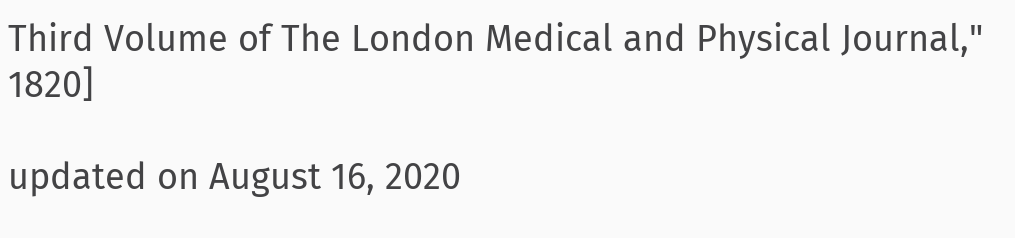Third Volume of The London Medical and Physical Journal," 1820]

updated on August 16, 2020